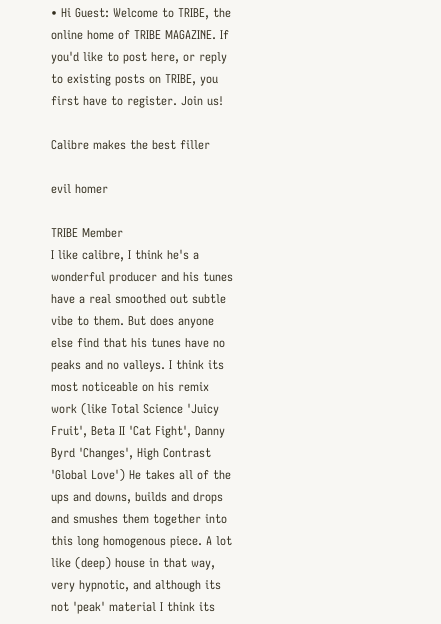• Hi Guest: Welcome to TRIBE, the online home of TRIBE MAGAZINE. If you'd like to post here, or reply to existing posts on TRIBE, you first have to register. Join us!

Calibre makes the best filler

evil homer

TRIBE Member
I like calibre, I think he's a wonderful producer and his tunes have a real smoothed out subtle vibe to them. But does anyone else find that his tunes have no peaks and no valleys. I think its most noticeable on his remix work (like Total Science 'Juicy Fruit', Beta II 'Cat Fight', Danny Byrd 'Changes', High Contrast 'Global Love') He takes all of the ups and downs, builds and drops and smushes them together into this long homogenous piece. A lot like (deep) house in that way, very hypnotic, and although its not 'peak' material I think its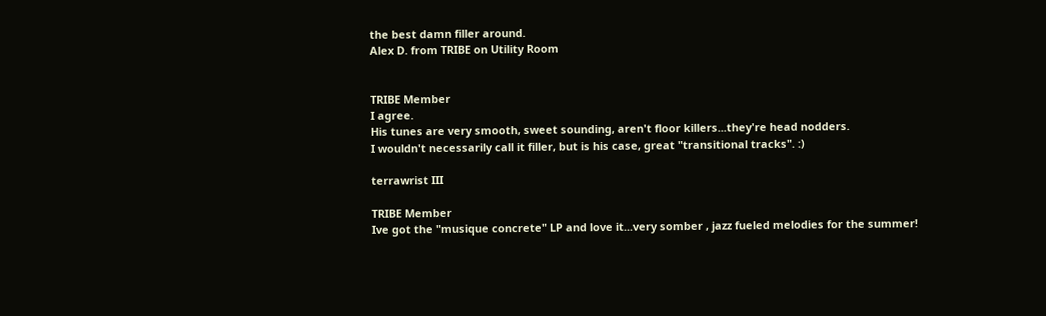the best damn filler around.
Alex D. from TRIBE on Utility Room


TRIBE Member
I agree.
His tunes are very smooth, sweet sounding, aren't floor killers...they're head nodders.
I wouldn't necessarily call it filler, but is his case, great "transitional tracks". :)

terrawrist III

TRIBE Member
Ive got the "musique concrete" LP and love it...very somber , jazz fueled melodies for the summer!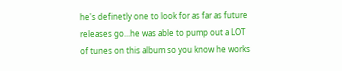he's definetly one to look for as far as future releases go...he was able to pump out a LOT of tunes on this album so you know he works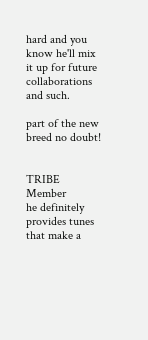hard and you know he'll mix it up for future collaborations and such.

part of the new breed no doubt!


TRIBE Member
he definitely provides tunes that make a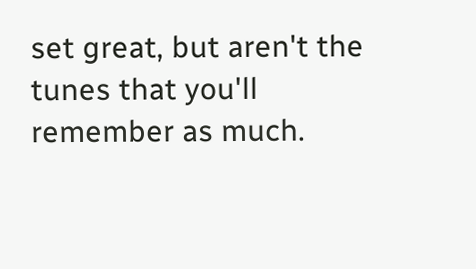set great, but aren't the tunes that you'll remember as much.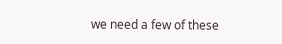we need a few of these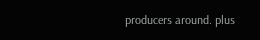producers around. plus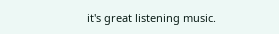it's great listening music.